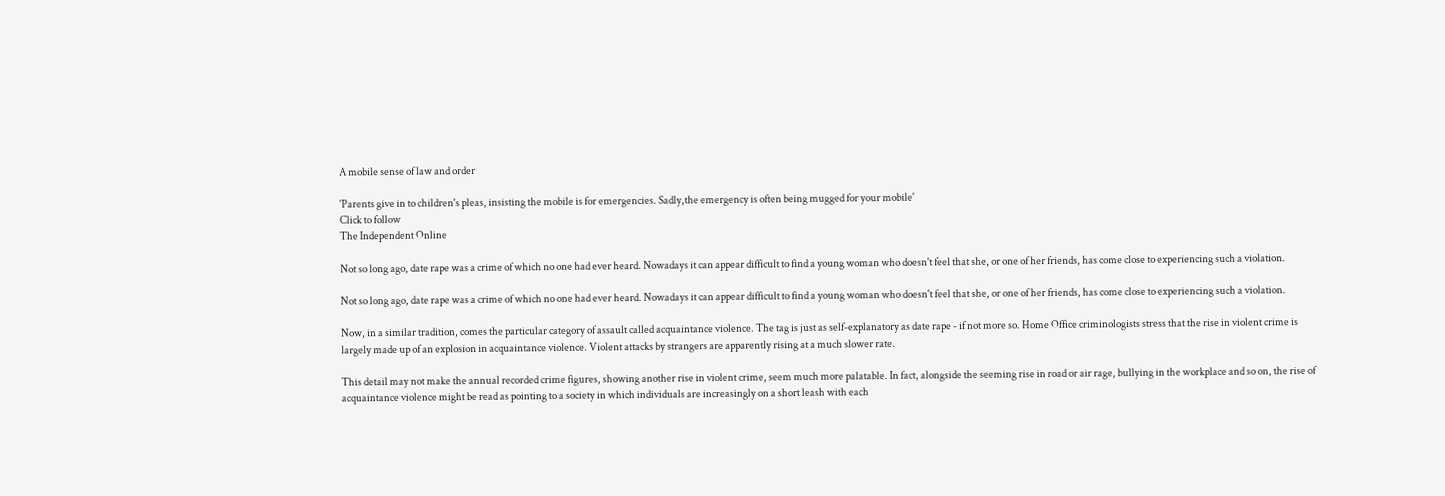A mobile sense of law and order

'Parents give in to children's pleas, insisting the mobile is for emergencies. Sadly,the emergency is often being mugged for your mobile'
Click to follow
The Independent Online

Not so long ago, date rape was a crime of which no one had ever heard. Nowadays it can appear difficult to find a young woman who doesn't feel that she, or one of her friends, has come close to experiencing such a violation.

Not so long ago, date rape was a crime of which no one had ever heard. Nowadays it can appear difficult to find a young woman who doesn't feel that she, or one of her friends, has come close to experiencing such a violation.

Now, in a similar tradition, comes the particular category of assault called acquaintance violence. The tag is just as self-explanatory as date rape - if not more so. Home Office criminologists stress that the rise in violent crime is largely made up of an explosion in acquaintance violence. Violent attacks by strangers are apparently rising at a much slower rate.

This detail may not make the annual recorded crime figures, showing another rise in violent crime, seem much more palatable. In fact, alongside the seeming rise in road or air rage, bullying in the workplace and so on, the rise of acquaintance violence might be read as pointing to a society in which individuals are increasingly on a short leash with each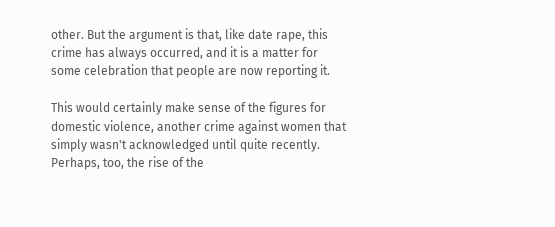other. But the argument is that, like date rape, this crime has always occurred, and it is a matter for some celebration that people are now reporting it.

This would certainly make sense of the figures for domestic violence, another crime against women that simply wasn't acknowledged until quite recently. Perhaps, too, the rise of the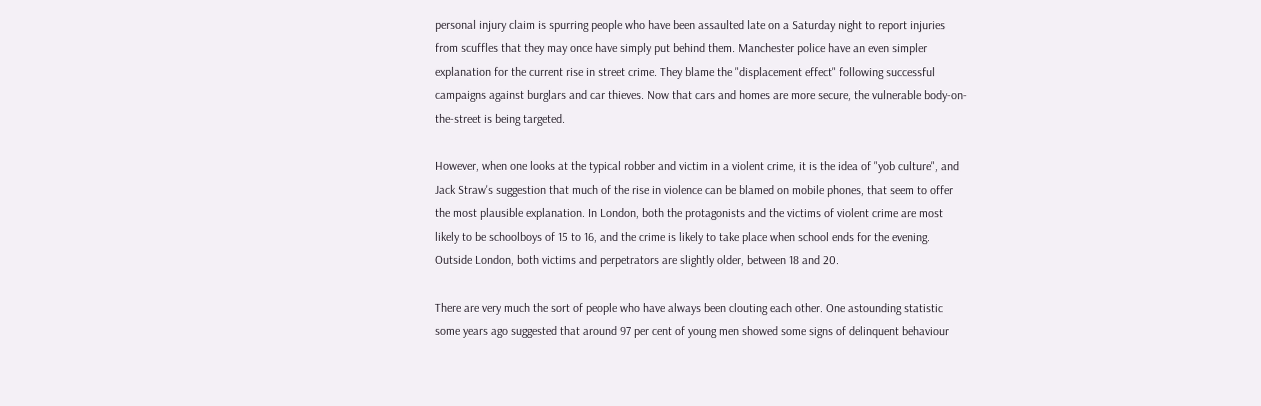personal injury claim is spurring people who have been assaulted late on a Saturday night to report injuries from scuffles that they may once have simply put behind them. Manchester police have an even simpler explanation for the current rise in street crime. They blame the "displacement effect" following successful campaigns against burglars and car thieves. Now that cars and homes are more secure, the vulnerable body-on-the-street is being targeted.

However, when one looks at the typical robber and victim in a violent crime, it is the idea of "yob culture", and Jack Straw's suggestion that much of the rise in violence can be blamed on mobile phones, that seem to offer the most plausible explanation. In London, both the protagonists and the victims of violent crime are most likely to be schoolboys of 15 to 16, and the crime is likely to take place when school ends for the evening. Outside London, both victims and perpetrators are slightly older, between 18 and 20.

There are very much the sort of people who have always been clouting each other. One astounding statistic some years ago suggested that around 97 per cent of young men showed some signs of delinquent behaviour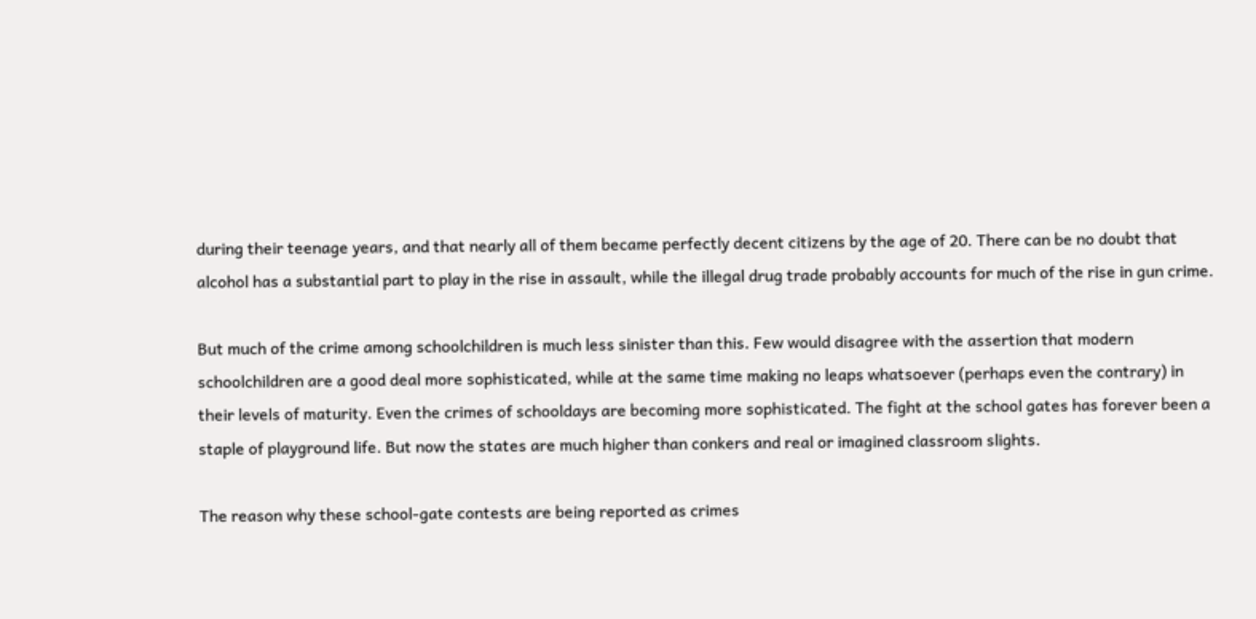during their teenage years, and that nearly all of them became perfectly decent citizens by the age of 20. There can be no doubt that alcohol has a substantial part to play in the rise in assault, while the illegal drug trade probably accounts for much of the rise in gun crime.

But much of the crime among schoolchildren is much less sinister than this. Few would disagree with the assertion that modern schoolchildren are a good deal more sophisticated, while at the same time making no leaps whatsoever (perhaps even the contrary) in their levels of maturity. Even the crimes of schooldays are becoming more sophisticated. The fight at the school gates has forever been a staple of playground life. But now the states are much higher than conkers and real or imagined classroom slights.

The reason why these school-gate contests are being reported as crimes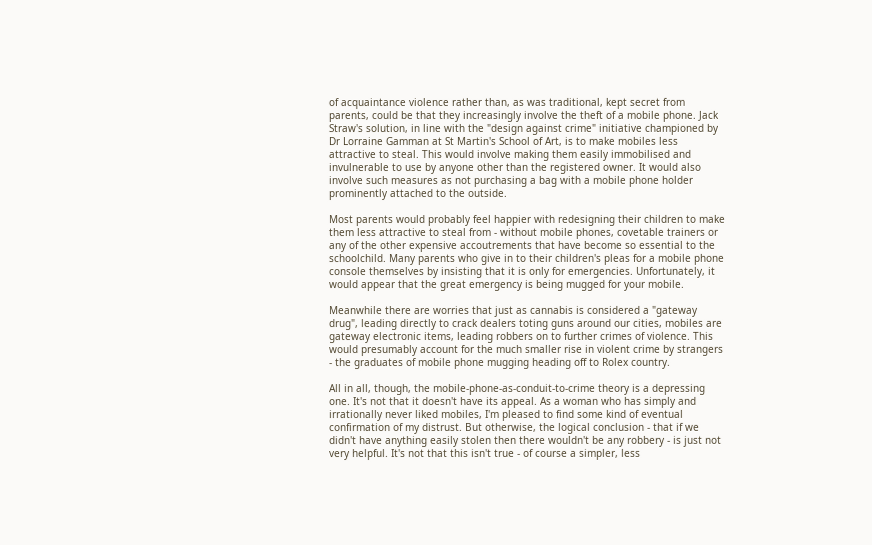of acquaintance violence rather than, as was traditional, kept secret from parents, could be that they increasingly involve the theft of a mobile phone. Jack Straw's solution, in line with the "design against crime" initiative championed by Dr Lorraine Gamman at St Martin's School of Art, is to make mobiles less attractive to steal. This would involve making them easily immobilised and invulnerable to use by anyone other than the registered owner. It would also involve such measures as not purchasing a bag with a mobile phone holder prominently attached to the outside.

Most parents would probably feel happier with redesigning their children to make them less attractive to steal from - without mobile phones, covetable trainers or any of the other expensive accoutrements that have become so essential to the schoolchild. Many parents who give in to their children's pleas for a mobile phone console themselves by insisting that it is only for emergencies. Unfortunately, it would appear that the great emergency is being mugged for your mobile.

Meanwhile there are worries that just as cannabis is considered a "gateway drug", leading directly to crack dealers toting guns around our cities, mobiles are gateway electronic items, leading robbers on to further crimes of violence. This would presumably account for the much smaller rise in violent crime by strangers - the graduates of mobile phone mugging heading off to Rolex country.

All in all, though, the mobile-phone-as-conduit-to-crime theory is a depressing one. It's not that it doesn't have its appeal. As a woman who has simply and irrationally never liked mobiles, I'm pleased to find some kind of eventual confirmation of my distrust. But otherwise, the logical conclusion - that if we didn't have anything easily stolen then there wouldn't be any robbery - is just not very helpful. It's not that this isn't true - of course a simpler, less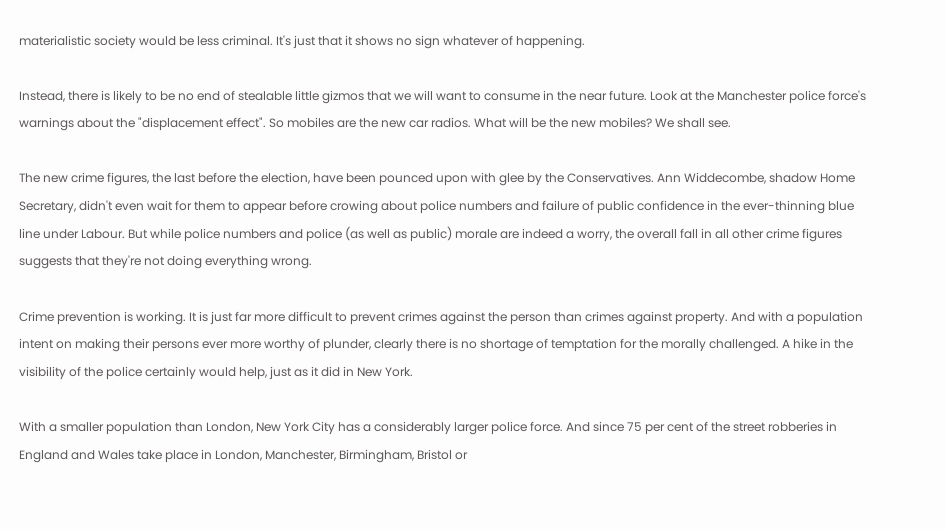materialistic society would be less criminal. It's just that it shows no sign whatever of happening.

Instead, there is likely to be no end of stealable little gizmos that we will want to consume in the near future. Look at the Manchester police force's warnings about the "displacement effect". So mobiles are the new car radios. What will be the new mobiles? We shall see.

The new crime figures, the last before the election, have been pounced upon with glee by the Conservatives. Ann Widdecombe, shadow Home Secretary, didn't even wait for them to appear before crowing about police numbers and failure of public confidence in the ever-thinning blue line under Labour. But while police numbers and police (as well as public) morale are indeed a worry, the overall fall in all other crime figures suggests that they're not doing everything wrong.

Crime prevention is working. It is just far more difficult to prevent crimes against the person than crimes against property. And with a population intent on making their persons ever more worthy of plunder, clearly there is no shortage of temptation for the morally challenged. A hike in the visibility of the police certainly would help, just as it did in New York.

With a smaller population than London, New York City has a considerably larger police force. And since 75 per cent of the street robberies in England and Wales take place in London, Manchester, Birmingham, Bristol or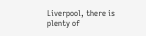Liverpool, there is plenty of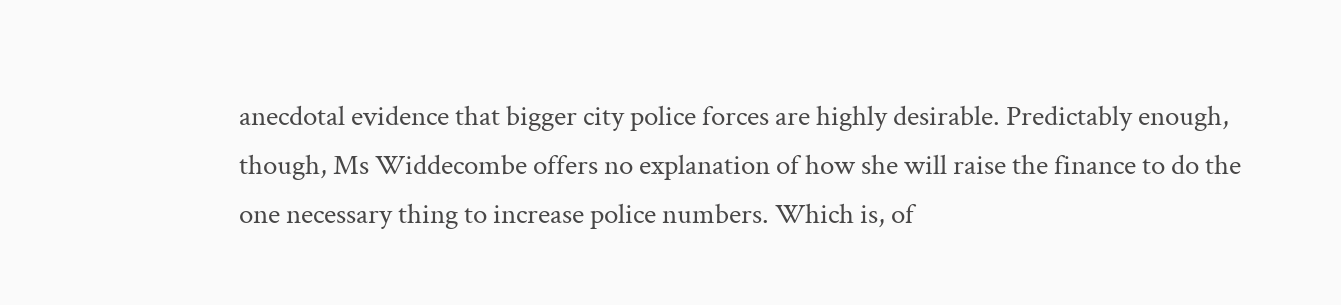anecdotal evidence that bigger city police forces are highly desirable. Predictably enough, though, Ms Widdecombe offers no explanation of how she will raise the finance to do the one necessary thing to increase police numbers. Which is, of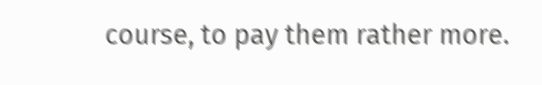course, to pay them rather more.